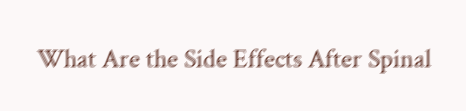What Are the Side Effects After Spinal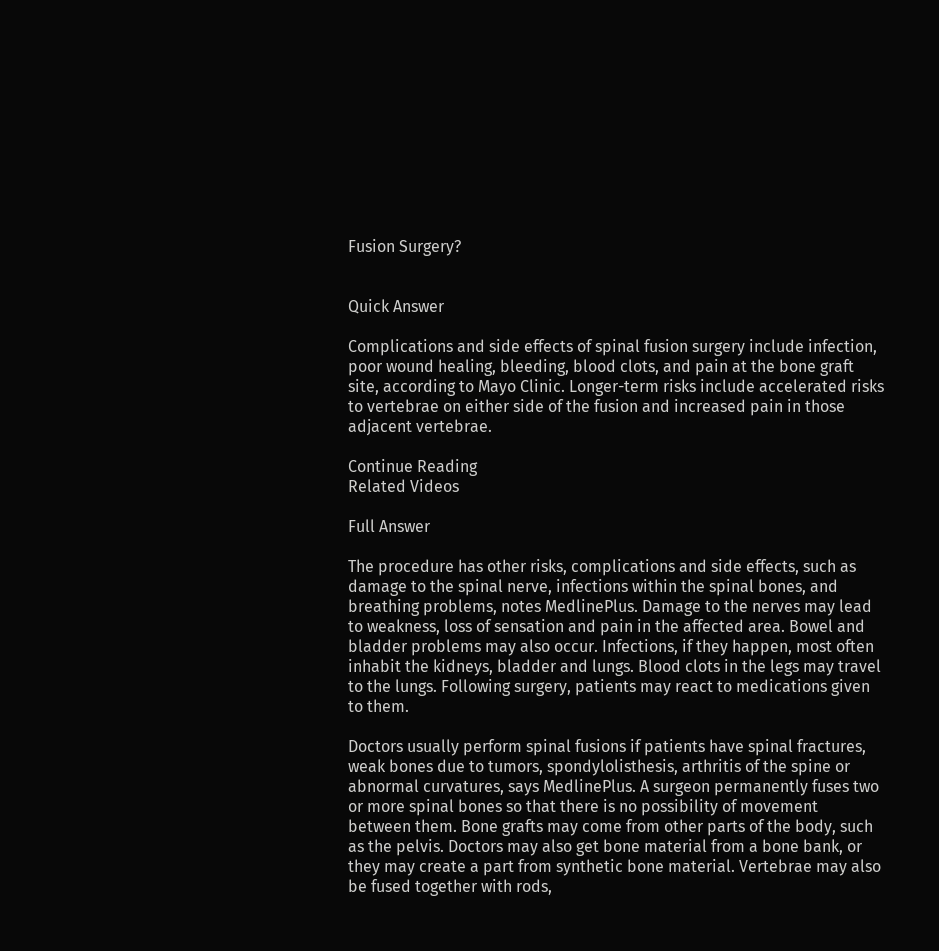Fusion Surgery?


Quick Answer

Complications and side effects of spinal fusion surgery include infection, poor wound healing, bleeding, blood clots, and pain at the bone graft site, according to Mayo Clinic. Longer-term risks include accelerated risks to vertebrae on either side of the fusion and increased pain in those adjacent vertebrae.

Continue Reading
Related Videos

Full Answer

The procedure has other risks, complications and side effects, such as damage to the spinal nerve, infections within the spinal bones, and breathing problems, notes MedlinePlus. Damage to the nerves may lead to weakness, loss of sensation and pain in the affected area. Bowel and bladder problems may also occur. Infections, if they happen, most often inhabit the kidneys, bladder and lungs. Blood clots in the legs may travel to the lungs. Following surgery, patients may react to medications given to them.

Doctors usually perform spinal fusions if patients have spinal fractures, weak bones due to tumors, spondylolisthesis, arthritis of the spine or abnormal curvatures, says MedlinePlus. A surgeon permanently fuses two or more spinal bones so that there is no possibility of movement between them. Bone grafts may come from other parts of the body, such as the pelvis. Doctors may also get bone material from a bone bank, or they may create a part from synthetic bone material. Vertebrae may also be fused together with rods,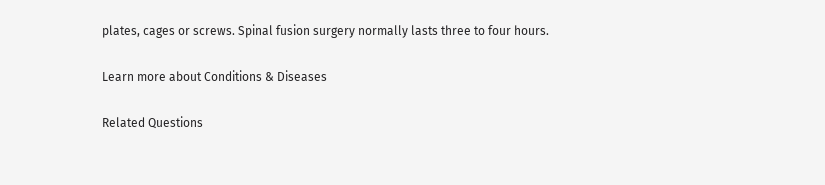plates, cages or screws. Spinal fusion surgery normally lasts three to four hours.

Learn more about Conditions & Diseases

Related Questions